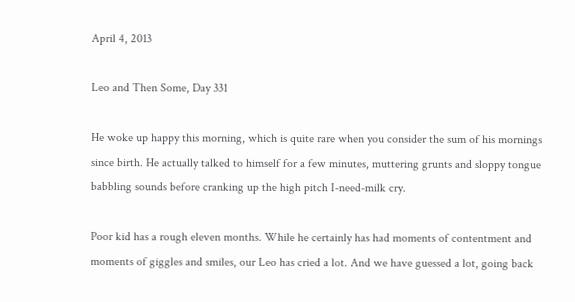April 4, 2013

Leo and Then Some, Day 331

He woke up happy this morning, which is quite rare when you consider the sum of his mornings since birth. He actually talked to himself for a few minutes, muttering grunts and sloppy tongue babbling sounds before cranking up the high pitch I-need-milk cry.

Poor kid has a rough eleven months. While he certainly has had moments of contentment and moments of giggles and smiles, our Leo has cried a lot. And we have guessed a lot, going back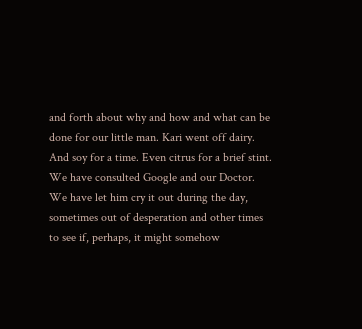and forth about why and how and what can be done for our little man. Kari went off dairy. And soy for a time. Even citrus for a brief stint. We have consulted Google and our Doctor. We have let him cry it out during the day, sometimes out of desperation and other times to see if, perhaps, it might somehow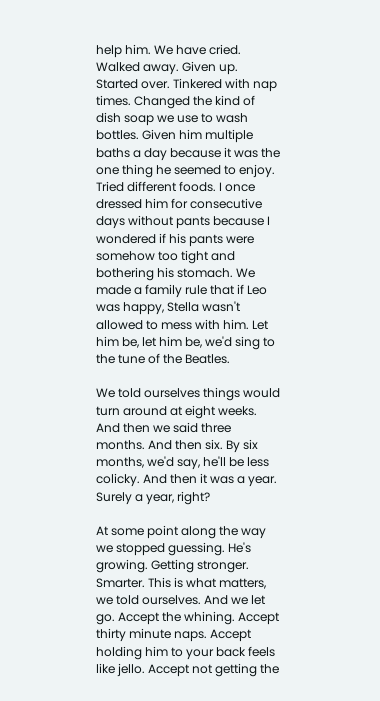help him. We have cried. Walked away. Given up. Started over. Tinkered with nap times. Changed the kind of dish soap we use to wash bottles. Given him multiple baths a day because it was the one thing he seemed to enjoy. Tried different foods. I once dressed him for consecutive days without pants because I wondered if his pants were somehow too tight and bothering his stomach. We made a family rule that if Leo was happy, Stella wasn't allowed to mess with him. Let him be, let him be, we'd sing to the tune of the Beatles.

We told ourselves things would turn around at eight weeks. And then we said three months. And then six. By six months, we'd say, he'll be less colicky. And then it was a year. Surely a year, right?

At some point along the way we stopped guessing. He's growing. Getting stronger. Smarter. This is what matters, we told ourselves. And we let go. Accept the whining. Accept thirty minute naps. Accept holding him to your back feels like jello. Accept not getting the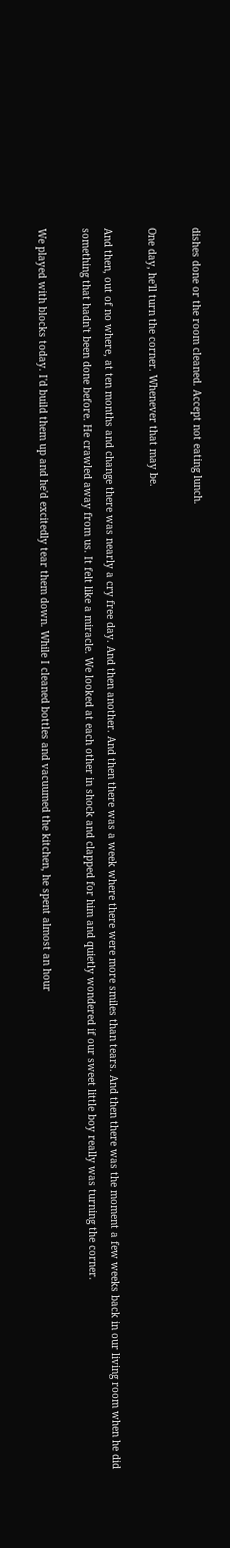dishes done or the room cleaned. Accept not eating lunch.

One day, he'll turn the corner. Whenever that may be.

And then, out of no where, at ten months and change there was nearly a cry free day. And then another. And then there was a week where there were more smiles than tears. And then there was the moment a few weeks back in our living room when he did something that hadn't been done before. He crawled away from us. It felt like a miracle. We looked at each other in shock and clapped for him and quietly wondered if our sweet little boy really was turning the corner.

We played with blocks today. I'd build them up and he'd excitedly tear them down. While I cleaned bottles and vacuumed the kitchen, he spent almost an hour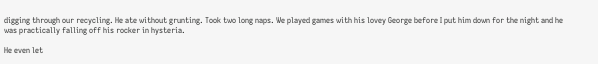digging through our recycling. He ate without grunting. Took two long naps. We played games with his lovey George before I put him down for the night and he was practically falling off his rocker in hysteria.

He even let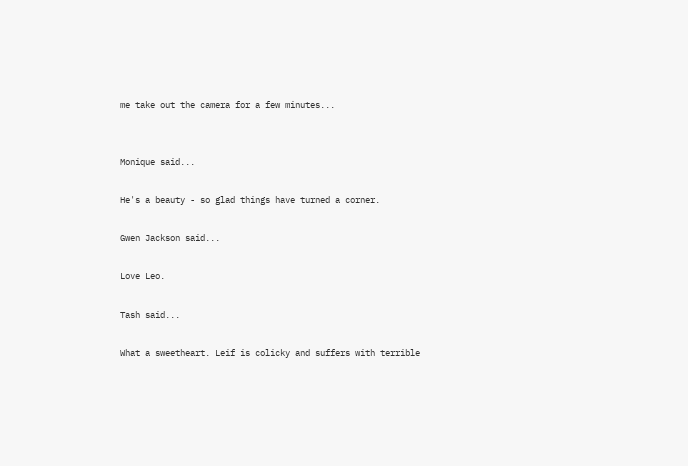me take out the camera for a few minutes...


Monique said...

He's a beauty - so glad things have turned a corner.

Gwen Jackson said...

Love Leo.

Tash said...

What a sweetheart. Leif is colicky and suffers with terrible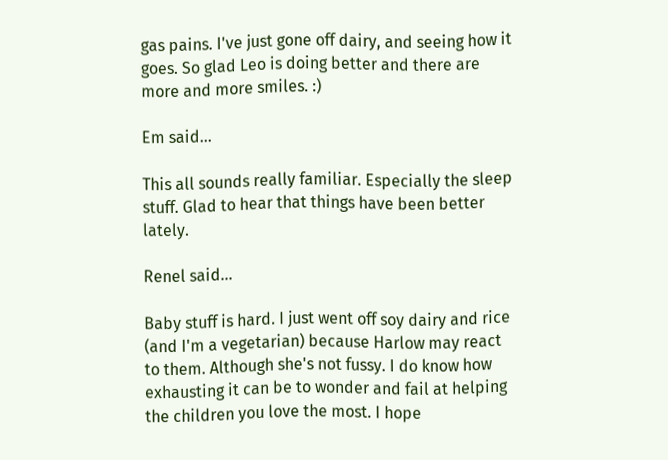gas pains. I've just gone off dairy, and seeing how it goes. So glad Leo is doing better and there are more and more smiles. :)

Em said...

This all sounds really familiar. Especially the sleep stuff. Glad to hear that things have been better lately.

Renel said...

Baby stuff is hard. I just went off soy dairy and rice (and I'm a vegetarian) because Harlow may react to them. Although she's not fussy. I do know how exhausting it can be to wonder and fail at helping the children you love the most. I hope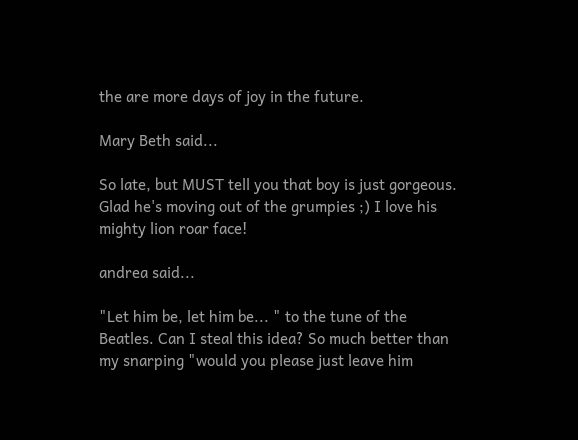the are more days of joy in the future.

Mary Beth said...

So late, but MUST tell you that boy is just gorgeous. Glad he's moving out of the grumpies ;) I love his mighty lion roar face!

andrea said...

"Let him be, let him be... " to the tune of the Beatles. Can I steal this idea? So much better than my snarping "would you please just leave him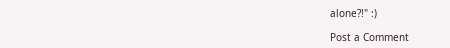alone?!" :)

Post a Comment